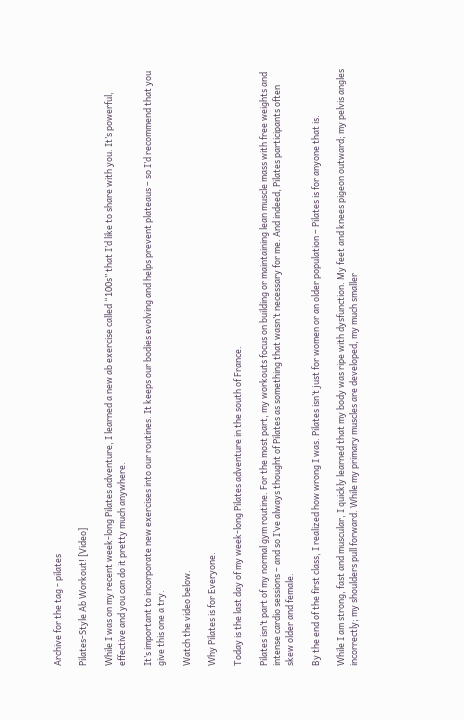Archive for the tag - pilates

Pilates-Style Ab Workout! [Video]

While I was on my recent week-long Pilates adventure, I learned a new ab exercise called “100s” that I’d like to share with you. It’s powerful, effective and you can do it pretty much anywhere.

It’s important to incorporate new exercises into our routines. It keeps our bodies evolving and helps prevent plateaus – so I’d recommend that you give this one a try.

Watch the video below.

Why Pilates is for Everyone.

Today is the last day of my week-long Pilates adventure in the south of France.

Pilates isn’t part of my normal gym routine. For the most part, my workouts focus on building or maintaining lean muscle mass with free weights and intense cardio sessions – and so I’ve always thought of Pilates as something that wasn’t necessary for me. And indeed, Pilates participants often skew older and female.

By the end of the first class, I realized how wrong I was. Pilates isn’t just for women or an older population – Pilates is for anyone that is.

While I am strong, fast and muscular, I quickly learned that my body was ripe with dysfunction. My feet and knees pigeon outward; my pelvis angles incorrectly; my shoulders pull forward. While my primary muscles are developed, my much smaller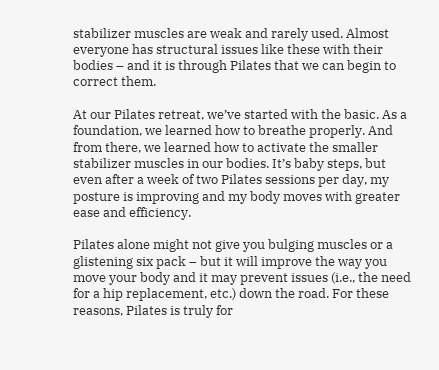stabilizer muscles are weak and rarely used. Almost everyone has structural issues like these with their bodies – and it is through Pilates that we can begin to correct them.

At our Pilates retreat, we’ve started with the basic. As a foundation, we learned how to breathe properly. And from there, we learned how to activate the smaller stabilizer muscles in our bodies. It’s baby steps, but even after a week of two Pilates sessions per day, my posture is improving and my body moves with greater ease and efficiency.

Pilates alone might not give you bulging muscles or a glistening six pack – but it will improve the way you move your body and it may prevent issues (i.e., the need for a hip replacement, etc.) down the road. For these reasons, Pilates is truly for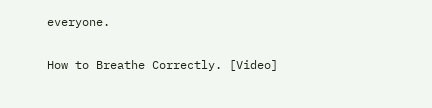everyone.

How to Breathe Correctly. [Video]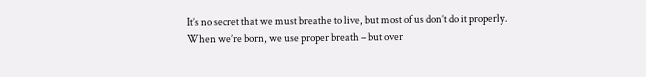It’s no secret that we must breathe to live, but most of us don’t do it properly. When we’re born, we use proper breath – but over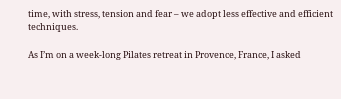time, with stress, tension and fear – we adopt less effective and efficient techniques.

As I’m on a week-long Pilates retreat in Provence, France, I asked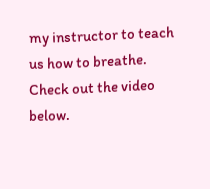my instructor to teach us how to breathe. Check out the video below.